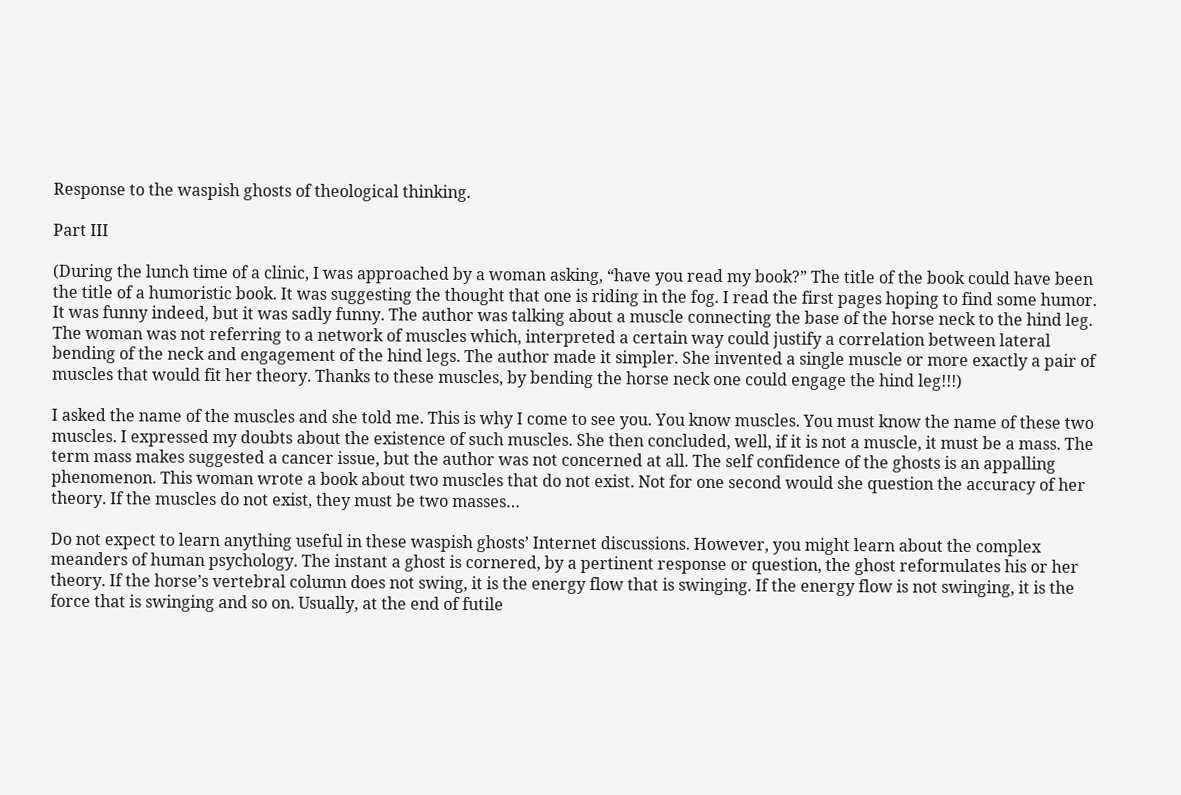Response to the waspish ghosts of theological thinking.

Part III

(During the lunch time of a clinic, I was approached by a woman asking, “have you read my book?” The title of the book could have been the title of a humoristic book. It was suggesting the thought that one is riding in the fog. I read the first pages hoping to find some humor. It was funny indeed, but it was sadly funny. The author was talking about a muscle connecting the base of the horse neck to the hind leg. The woman was not referring to a network of muscles which, interpreted a certain way could justify a correlation between lateral bending of the neck and engagement of the hind legs. The author made it simpler. She invented a single muscle or more exactly a pair of muscles that would fit her theory. Thanks to these muscles, by bending the horse neck one could engage the hind leg!!!)

I asked the name of the muscles and she told me. This is why I come to see you. You know muscles. You must know the name of these two muscles. I expressed my doubts about the existence of such muscles. She then concluded, well, if it is not a muscle, it must be a mass. The term mass makes suggested a cancer issue, but the author was not concerned at all. The self confidence of the ghosts is an appalling phenomenon. This woman wrote a book about two muscles that do not exist. Not for one second would she question the accuracy of her theory. If the muscles do not exist, they must be two masses…

Do not expect to learn anything useful in these waspish ghosts’ Internet discussions. However, you might learn about the complex meanders of human psychology. The instant a ghost is cornered, by a pertinent response or question, the ghost reformulates his or her theory. If the horse’s vertebral column does not swing, it is the energy flow that is swinging. If the energy flow is not swinging, it is the force that is swinging and so on. Usually, at the end of futile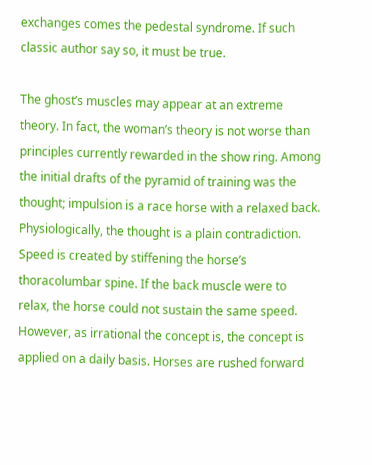exchanges comes the pedestal syndrome. If such classic author say so, it must be true.

The ghost’s muscles may appear at an extreme theory. In fact, the woman’s theory is not worse than principles currently rewarded in the show ring. Among the initial drafts of the pyramid of training was the thought; impulsion is a race horse with a relaxed back. Physiologically, the thought is a plain contradiction. Speed is created by stiffening the horse’s thoracolumbar spine. If the back muscle were to relax, the horse could not sustain the same speed. However, as irrational the concept is, the concept is applied on a daily basis. Horses are rushed forward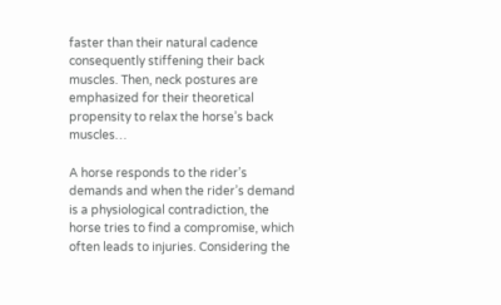faster than their natural cadence consequently stiffening their back muscles. Then, neck postures are emphasized for their theoretical propensity to relax the horse’s back muscles…

A horse responds to the rider’s demands and when the rider’s demand is a physiological contradiction, the horse tries to find a compromise, which often leads to injuries. Considering the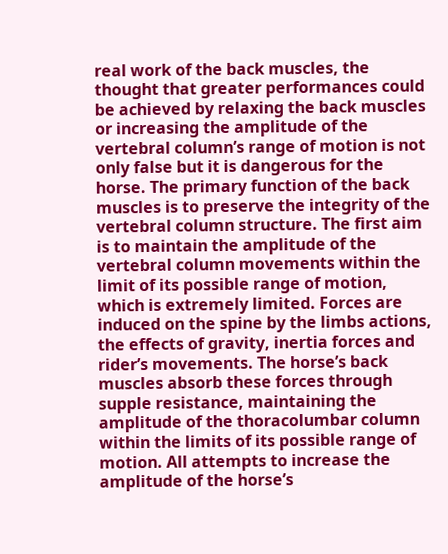real work of the back muscles, the thought that greater performances could be achieved by relaxing the back muscles or increasing the amplitude of the vertebral column’s range of motion is not only false but it is dangerous for the horse. The primary function of the back muscles is to preserve the integrity of the vertebral column structure. The first aim is to maintain the amplitude of the vertebral column movements within the limit of its possible range of motion, which is extremely limited. Forces are induced on the spine by the limbs actions, the effects of gravity, inertia forces and rider’s movements. The horse’s back muscles absorb these forces through supple resistance, maintaining the amplitude of the thoracolumbar column within the limits of its possible range of motion. All attempts to increase the amplitude of the horse’s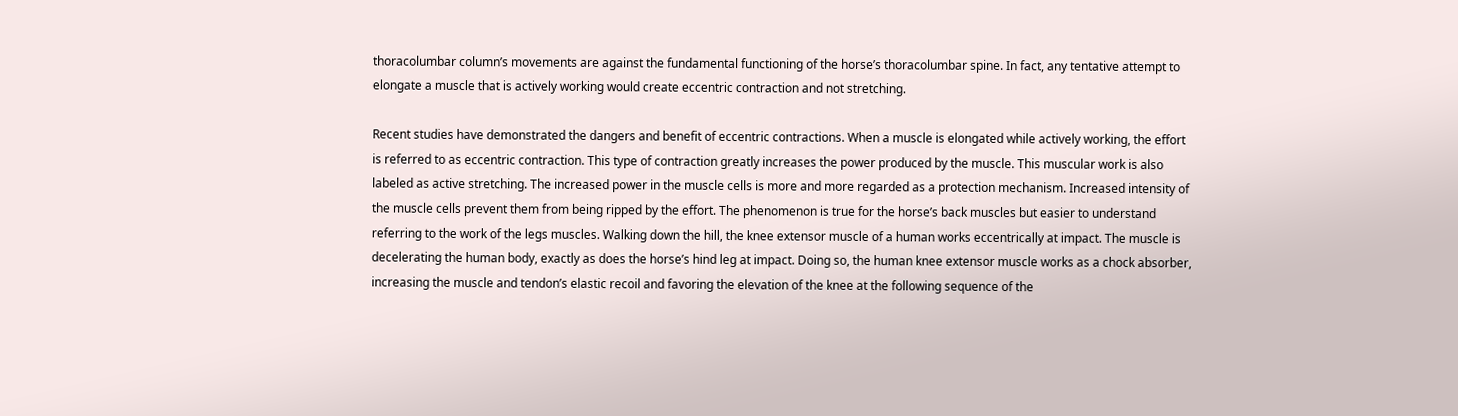thoracolumbar column’s movements are against the fundamental functioning of the horse’s thoracolumbar spine. In fact, any tentative attempt to elongate a muscle that is actively working would create eccentric contraction and not stretching.

Recent studies have demonstrated the dangers and benefit of eccentric contractions. When a muscle is elongated while actively working, the effort is referred to as eccentric contraction. This type of contraction greatly increases the power produced by the muscle. This muscular work is also labeled as active stretching. The increased power in the muscle cells is more and more regarded as a protection mechanism. Increased intensity of the muscle cells prevent them from being ripped by the effort. The phenomenon is true for the horse’s back muscles but easier to understand referring to the work of the legs muscles. Walking down the hill, the knee extensor muscle of a human works eccentrically at impact. The muscle is decelerating the human body, exactly as does the horse’s hind leg at impact. Doing so, the human knee extensor muscle works as a chock absorber, increasing the muscle and tendon’s elastic recoil and favoring the elevation of the knee at the following sequence of the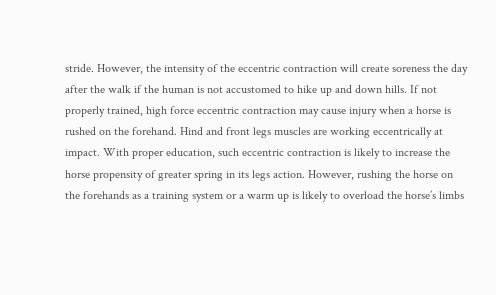stride. However, the intensity of the eccentric contraction will create soreness the day after the walk if the human is not accustomed to hike up and down hills. If not properly trained, high force eccentric contraction may cause injury when a horse is rushed on the forehand. Hind and front legs muscles are working eccentrically at impact. With proper education, such eccentric contraction is likely to increase the horse propensity of greater spring in its legs action. However, rushing the horse on the forehands as a training system or a warm up is likely to overload the horse’s limbs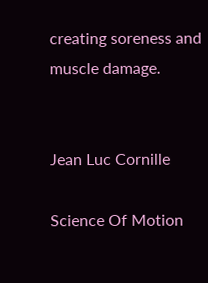creating soreness and muscle damage.


Jean Luc Cornille

Science Of Motion